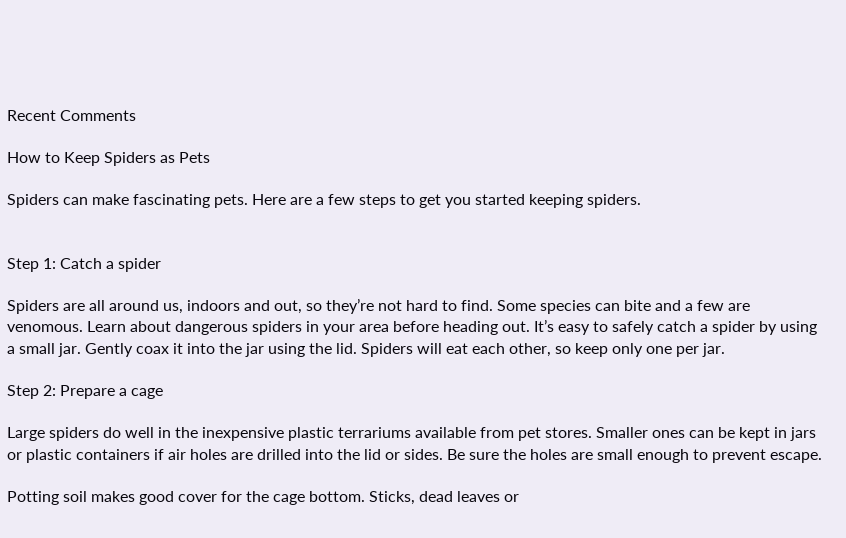Recent Comments

How to Keep Spiders as Pets

Spiders can make fascinating pets. Here are a few steps to get you started keeping spiders.


Step 1: Catch a spider

Spiders are all around us, indoors and out, so they’re not hard to find. Some species can bite and a few are venomous. Learn about dangerous spiders in your area before heading out. It’s easy to safely catch a spider by using a small jar. Gently coax it into the jar using the lid. Spiders will eat each other, so keep only one per jar.

Step 2: Prepare a cage

Large spiders do well in the inexpensive plastic terrariums available from pet stores. Smaller ones can be kept in jars or plastic containers if air holes are drilled into the lid or sides. Be sure the holes are small enough to prevent escape.

Potting soil makes good cover for the cage bottom. Sticks, dead leaves or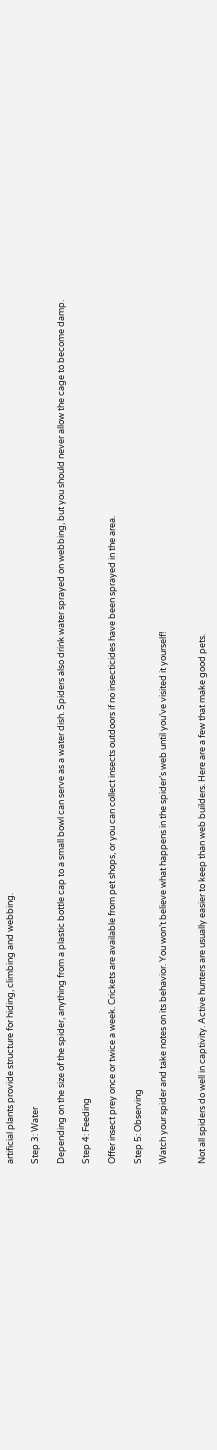artificial plants provide structure for hiding, climbing and webbing.

Step 3: Water

Depending on the size of the spider, anything from a plastic bottle cap to a small bowl can serve as a water dish. Spiders also drink water sprayed on webbing, but you should never allow the cage to become damp.

Step 4: Feeding

Offer insect prey once or twice a week. Crickets are available from pet shops, or you can collect insects outdoors if no insecticides have been sprayed in the area.

Step 5: Observing

Watch your spider and take notes on its behavior. You won’t believe what happens in the spider’s web until you’ve visited it yourself!


Not all spiders do well in captivity. Active hunters are usually easier to keep than web builders. Here are a few that make good pets.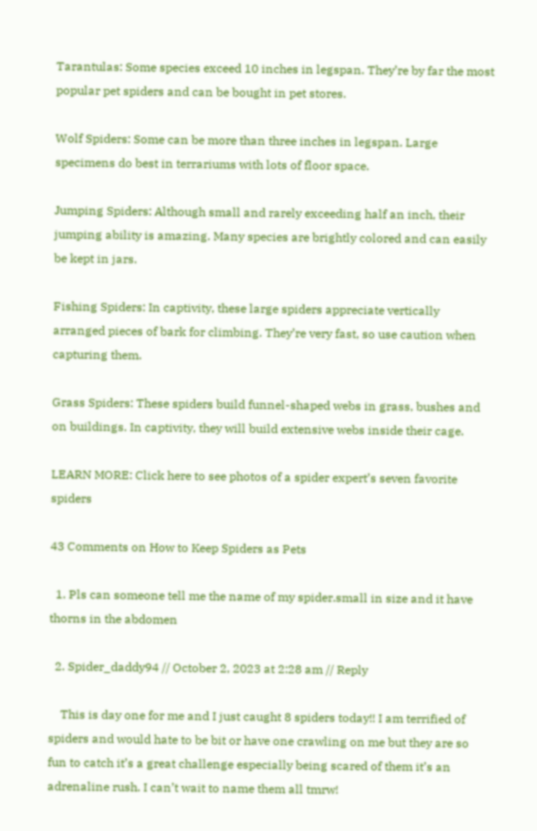Tarantulas: Some species exceed 10 inches in legspan. They’re by far the most popular pet spiders and can be bought in pet stores.

Wolf Spiders: Some can be more than three inches in legspan. Large specimens do best in terrariums with lots of floor space.

Jumping Spiders: Although small and rarely exceeding half an inch, their jumping ability is amazing. Many species are brightly colored and can easily be kept in jars.

Fishing Spiders: In captivity, these large spiders appreciate vertically arranged pieces of bark for climbing. They’re very fast, so use caution when capturing them.

Grass Spiders: These spiders build funnel-shaped webs in grass, bushes and on buildings. In captivity, they will build extensive webs inside their cage.

LEARN MORE: Click here to see photos of a spider expert’s seven favorite spiders

43 Comments on How to Keep Spiders as Pets

  1. Pls can someone tell me the name of my spider.small in size and it have thorns in the abdomen

  2. Spider_daddy94 // October 2, 2023 at 2:28 am // Reply

    This is day one for me and I just caught 8 spiders today!! I am terrified of spiders and would hate to be bit or have one crawling on me but they are so fun to catch it’s a great challenge especially being scared of them it’s an adrenaline rush. I can’t wait to name them all tmrw!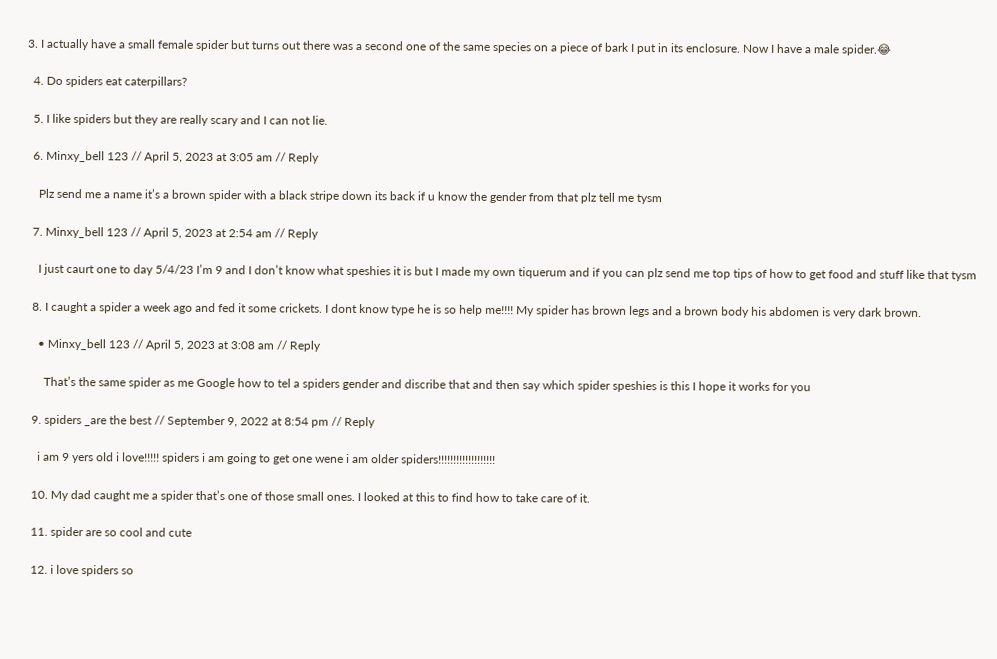3. I actually have a small female spider but turns out there was a second one of the same species on a piece of bark I put in its enclosure. Now I have a male spider.😂

  4. Do spiders eat caterpillars?

  5. I like spiders but they are really scary and I can not lie.

  6. Minxy_bell 123 // April 5, 2023 at 3:05 am // Reply

    Plz send me a name it’s a brown spider with a black stripe down its back if u know the gender from that plz tell me tysm

  7. Minxy_bell 123 // April 5, 2023 at 2:54 am // Reply

    I just caurt one to day 5/4/23 I’m 9 and I don’t know what speshies it is but I made my own tiquerum and if you can plz send me top tips of how to get food and stuff like that tysm

  8. I caught a spider a week ago and fed it some crickets. I dont know type he is so help me!!!! My spider has brown legs and a brown body his abdomen is very dark brown.

    • Minxy_bell 123 // April 5, 2023 at 3:08 am // Reply

      That’s the same spider as me Google how to tel a spiders gender and discribe that and then say which spider speshies is this I hope it works for you

  9. spiders _are the best // September 9, 2022 at 8:54 pm // Reply

    i am 9 yers old i love!!!!! spiders i am going to get one wene i am older spiders!!!!!!!!!!!!!!!!!!!

  10. My dad caught me a spider that’s one of those small ones. I looked at this to find how to take care of it.

  11. spider are so cool and cute

  12. i love spiders so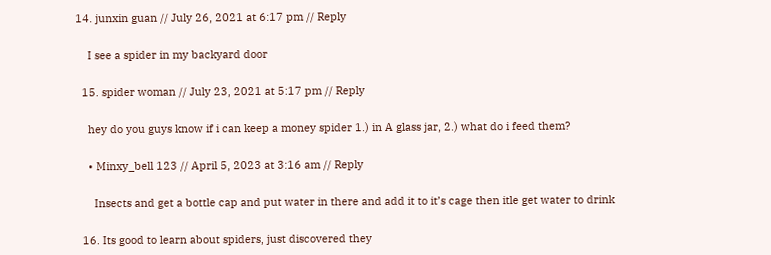14. junxin guan // July 26, 2021 at 6:17 pm // Reply

    I see a spider in my backyard door

  15. spider woman // July 23, 2021 at 5:17 pm // Reply

    hey do you guys know if i can keep a money spider 1.) in A glass jar, 2.) what do i feed them?

    • Minxy_bell 123 // April 5, 2023 at 3:16 am // Reply

      Insects and get a bottle cap and put water in there and add it to it’s cage then itle get water to drink

  16. Its good to learn about spiders, just discovered they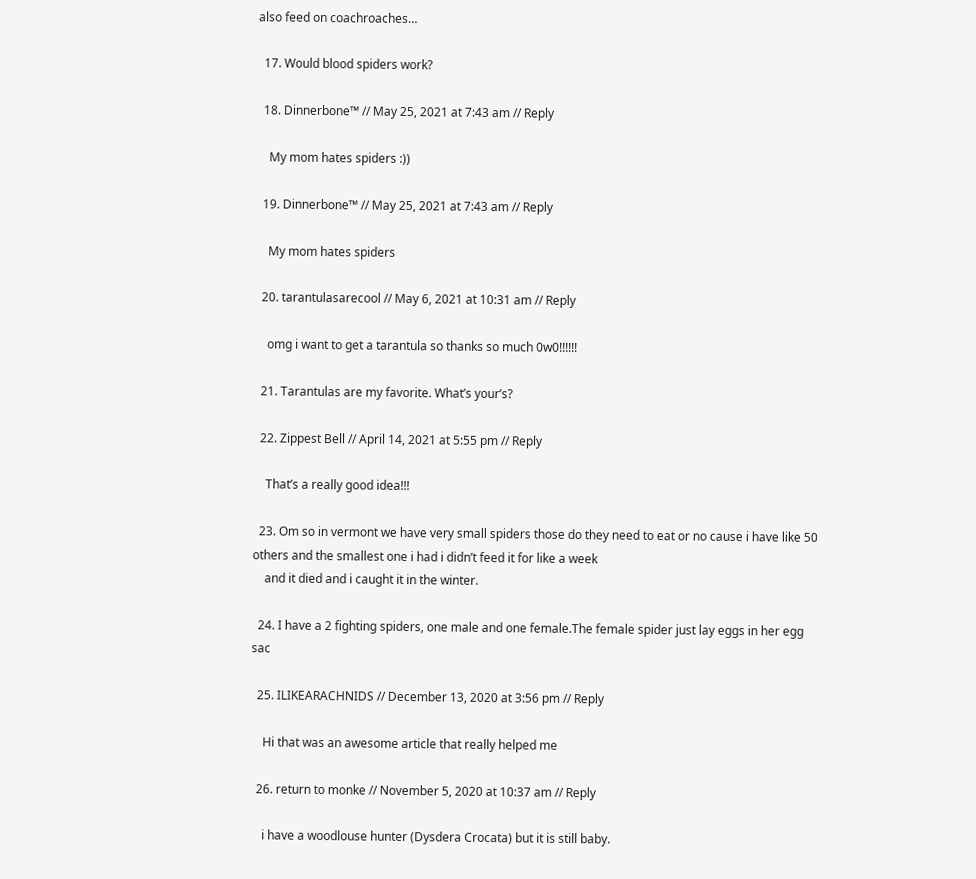also feed on coachroaches…

  17. Would blood spiders work?

  18. Dinnerbone™ // May 25, 2021 at 7:43 am // Reply

    My mom hates spiders :))

  19. Dinnerbone™ // May 25, 2021 at 7:43 am // Reply

    My mom hates spiders

  20. tarantulasarecool // May 6, 2021 at 10:31 am // Reply

    omg i want to get a tarantula so thanks so much 0w0!!!!!!

  21. Tarantulas are my favorite. What’s your’s?

  22. Zippest Bell // April 14, 2021 at 5:55 pm // Reply

    That’s a really good idea!!!

  23. Om so in vermont we have very small spiders those do they need to eat or no cause i have like 50 others and the smallest one i had i didn’t feed it for like a week
    and it died and i caught it in the winter.

  24. I have a 2 fighting spiders, one male and one female.The female spider just lay eggs in her egg sac

  25. ILIKEARACHNIDS // December 13, 2020 at 3:56 pm // Reply

    Hi that was an awesome article that really helped me

  26. return to monke // November 5, 2020 at 10:37 am // Reply

    i have a woodlouse hunter (Dysdera Crocata) but it is still baby.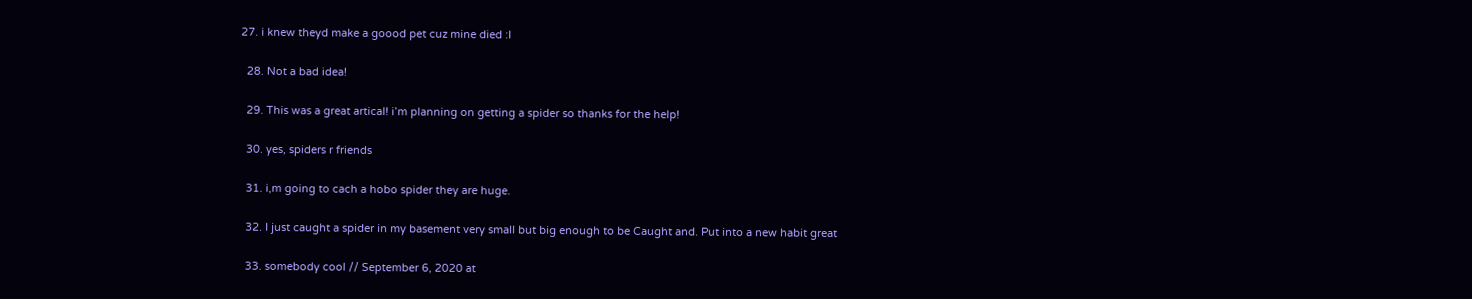27. i knew theyd make a goood pet cuz mine died :I

  28. Not a bad idea!

  29. This was a great artical! i’m planning on getting a spider so thanks for the help!

  30. yes, spiders r friends

  31. i,m going to cach a hobo spider they are huge.

  32. I just caught a spider in my basement very small but big enough to be Caught and. Put into a new habit great

  33. somebody cool // September 6, 2020 at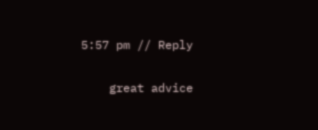5:57 pm // Reply

    great advice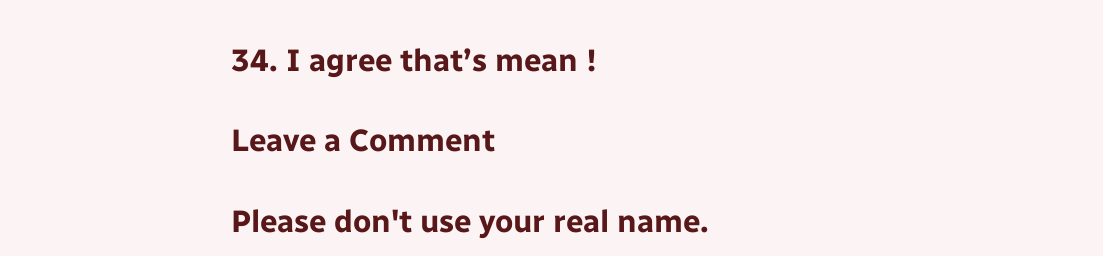34. I agree that’s mean !

Leave a Comment

Please don't use your real name.